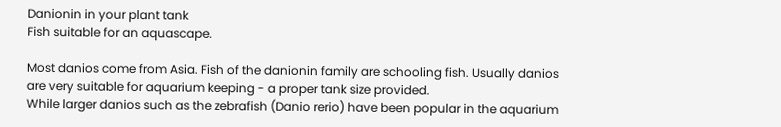Danionin in your plant tank
Fish suitable for an aquascape.

Most danios come from Asia. Fish of the danionin family are schooling fish. Usually danios are very suitable for aquarium keeping - a proper tank size provided.
While larger danios such as the zebrafish (Danio rerio) have been popular in the aquarium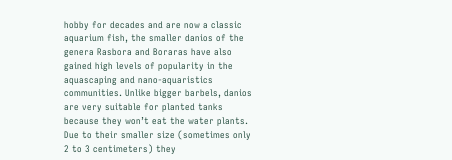hobby for decades and are now a classic aquarium fish, the smaller danios of the genera Rasbora and Boraras have also gained high levels of popularity in the aquascaping and nano-aquaristics communities. Unlike bigger barbels, danios are very suitable for planted tanks because they won’t eat the water plants. Due to their smaller size (sometimes only 2 to 3 centimeters) they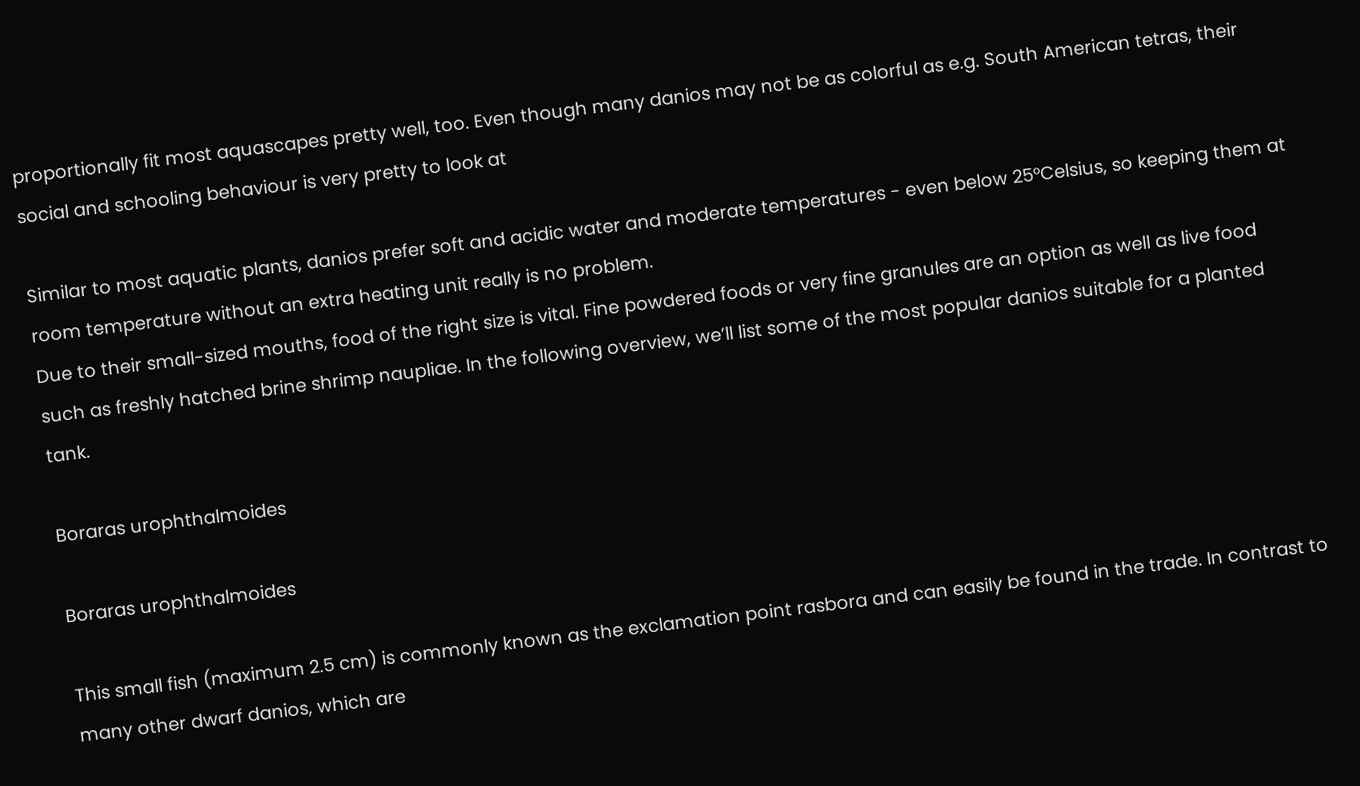proportionally fit most aquascapes pretty well, too. Even though many danios may not be as colorful as e.g. South American tetras, their social and schooling behaviour is very pretty to look at

Similar to most aquatic plants, danios prefer soft and acidic water and moderate temperatures - even below 25°Celsius, so keeping them at room temperature without an extra heating unit really is no problem.
Due to their small-sized mouths, food of the right size is vital. Fine powdered foods or very fine granules are an option as well as live food such as freshly hatched brine shrimp naupliae. In the following overview, we’ll list some of the most popular danios suitable for a planted tank.

Boraras urophthalmoides

Boraras urophthalmoides

This small fish (maximum 2.5 cm) is commonly known as the exclamation point rasbora and can easily be found in the trade. In contrast to many other dwarf danios, which are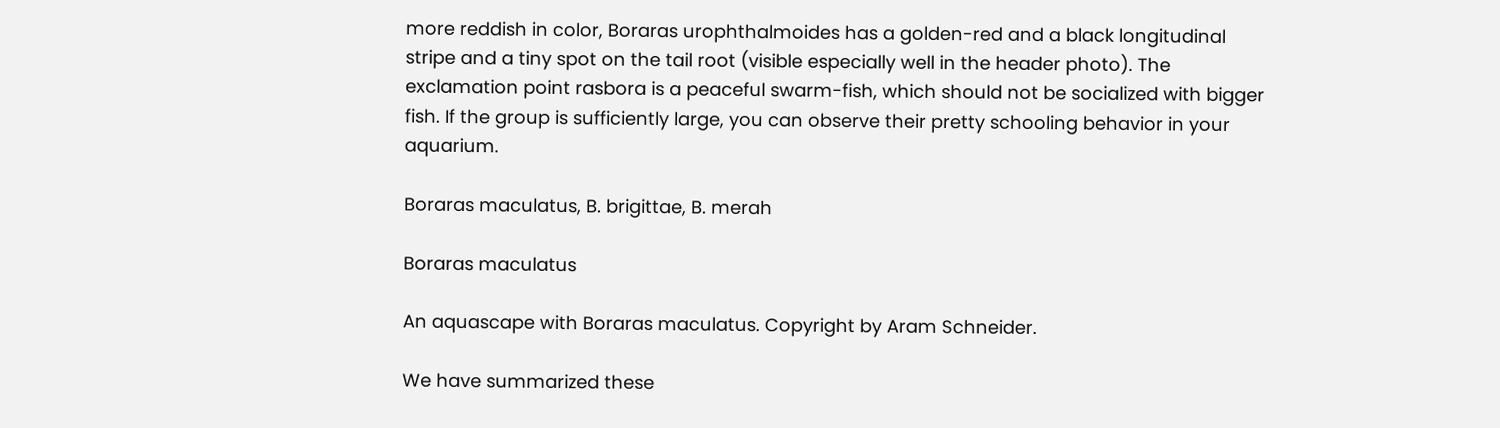more reddish in color, Boraras urophthalmoides has a golden-red and a black longitudinal stripe and a tiny spot on the tail root (visible especially well in the header photo). The exclamation point rasbora is a peaceful swarm-fish, which should not be socialized with bigger fish. If the group is sufficiently large, you can observe their pretty schooling behavior in your aquarium.

Boraras maculatus, B. brigittae, B. merah

Boraras maculatus

An aquascape with Boraras maculatus. Copyright by Aram Schneider.

We have summarized these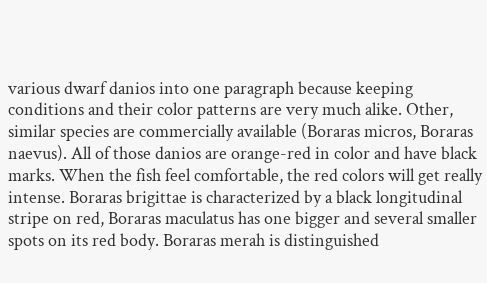various dwarf danios into one paragraph because keeping conditions and their color patterns are very much alike. Other, similar species are commercially available (Boraras micros, Boraras naevus). All of those danios are orange-red in color and have black marks. When the fish feel comfortable, the red colors will get really intense. Boraras brigittae is characterized by a black longitudinal stripe on red, Boraras maculatus has one bigger and several smaller spots on its red body. Boraras merah is distinguished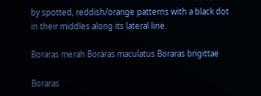by spotted, reddish/orange patterns with a black dot in their middles along its lateral line.

Boraras merah Boraras maculatus Boraras brigittae

Boraras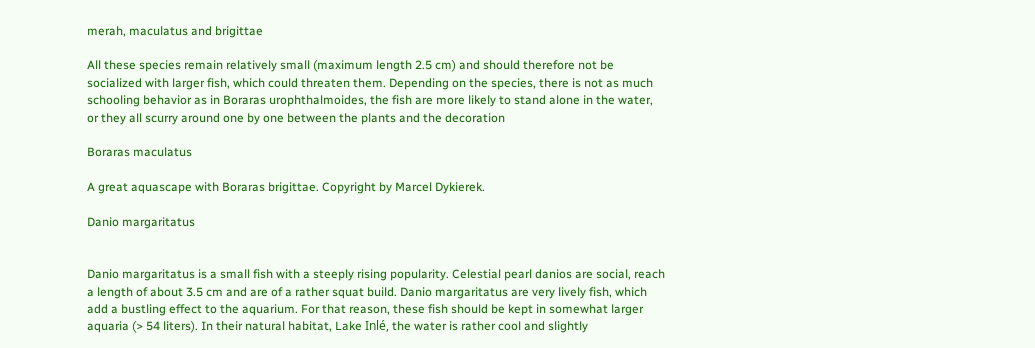merah, maculatus and brigittae

All these species remain relatively small (maximum length 2.5 cm) and should therefore not be socialized with larger fish, which could threaten them. Depending on the species, there is not as much schooling behavior as in Boraras urophthalmoides, the fish are more likely to stand alone in the water, or they all scurry around one by one between the plants and the decoration

Boraras maculatus

A great aquascape with Boraras brigittae. Copyright by Marcel Dykierek.

Danio margaritatus


Danio margaritatus is a small fish with a steeply rising popularity. Celestial pearl danios are social, reach a length of about 3.5 cm and are of a rather squat build. Danio margaritatus are very lively fish, which add a bustling effect to the aquarium. For that reason, these fish should be kept in somewhat larger aquaria (> 54 liters). In their natural habitat, Lake Inlé, the water is rather cool and slightly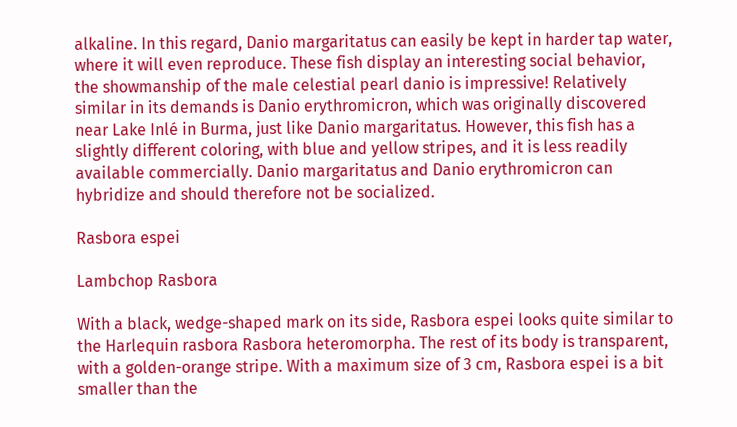alkaline. In this regard, Danio margaritatus can easily be kept in harder tap water, where it will even reproduce. These fish display an interesting social behavior, the showmanship of the male celestial pearl danio is impressive! Relatively similar in its demands is Danio erythromicron, which was originally discovered near Lake Inlé in Burma, just like Danio margaritatus. However, this fish has a slightly different coloring, with blue and yellow stripes, and it is less readily available commercially. Danio margaritatus and Danio erythromicron can hybridize and should therefore not be socialized.

Rasbora espei

Lambchop Rasbora

With a black, wedge-shaped mark on its side, Rasbora espei looks quite similar to the Harlequin rasbora Rasbora heteromorpha. The rest of its body is transparent, with a golden-orange stripe. With a maximum size of 3 cm, Rasbora espei is a bit smaller than the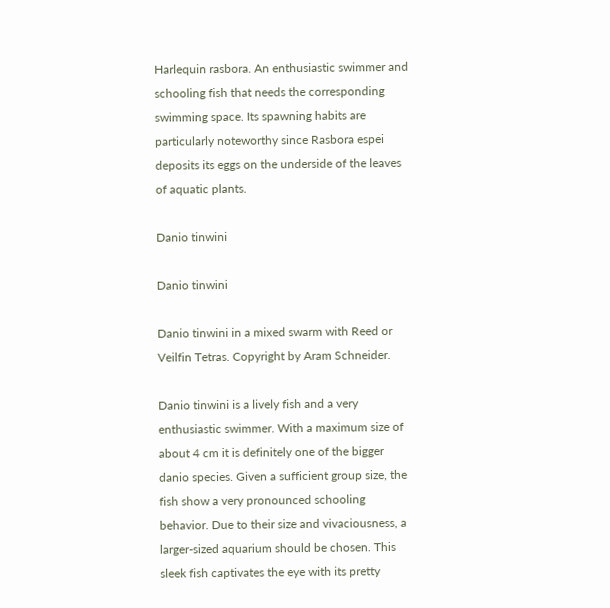Harlequin rasbora. An enthusiastic swimmer and schooling fish that needs the corresponding swimming space. Its spawning habits are particularly noteworthy since Rasbora espei deposits its eggs on the underside of the leaves of aquatic plants.

Danio tinwini

Danio tinwini

Danio tinwini in a mixed swarm with Reed or Veilfin Tetras. Copyright by Aram Schneider.

Danio tinwini is a lively fish and a very enthusiastic swimmer. With a maximum size of about 4 cm it is definitely one of the bigger danio species. Given a sufficient group size, the fish show a very pronounced schooling behavior. Due to their size and vivaciousness, a larger-sized aquarium should be chosen. This sleek fish captivates the eye with its pretty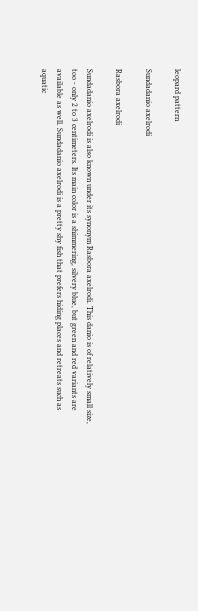leopard pattern

Sundadanio axelrodi

Rasbora axelrodi

Sundadanio axelrodi is also known under its synonym Rasbora axelrodi. This danio is of relatively small size, too - only 2 to 3 centimeters. Its main color is a shimmering, silvery blue, but green and red variants are available as well. Sundadanio axelrodi is a pretty shy fish that prefers hiding places and retreats such as aquatic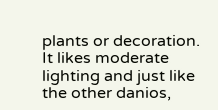plants or decoration. It likes moderate lighting and just like the other danios,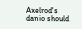Axelrod's danio should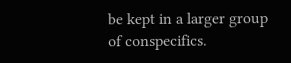be kept in a larger group of conspecifics.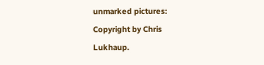unmarked pictures: Copyright by Chris Lukhaup.